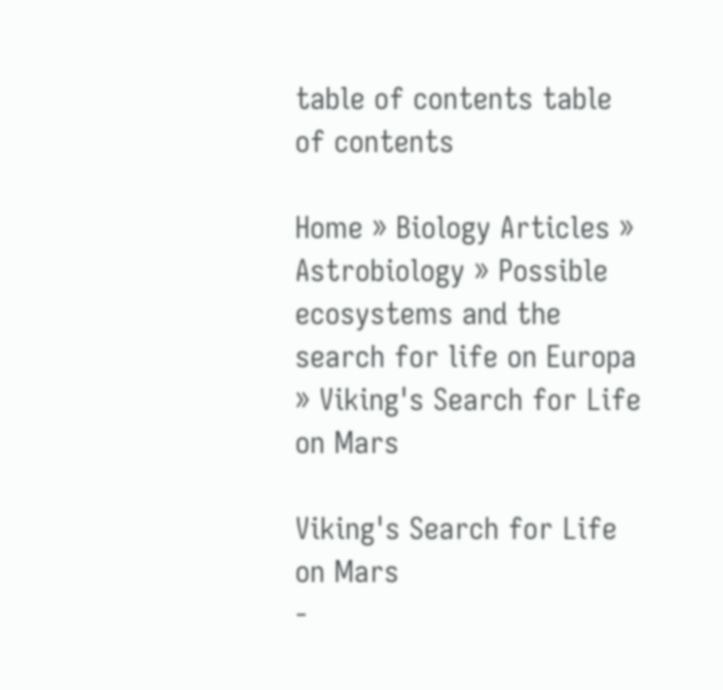table of contents table of contents

Home » Biology Articles » Astrobiology » Possible ecosystems and the search for life on Europa » Viking's Search for Life on Mars

Viking's Search for Life on Mars
-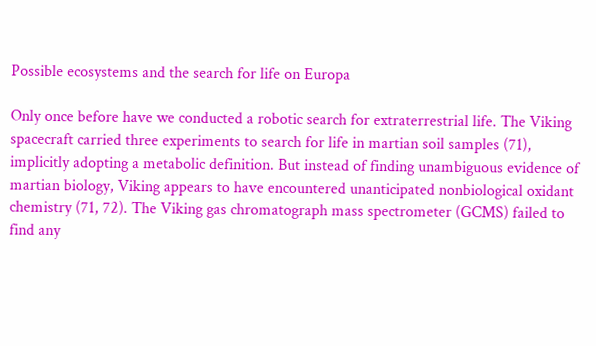Possible ecosystems and the search for life on Europa

Only once before have we conducted a robotic search for extraterrestrial life. The Viking spacecraft carried three experiments to search for life in martian soil samples (71), implicitly adopting a metabolic definition. But instead of finding unambiguous evidence of martian biology, Viking appears to have encountered unanticipated nonbiological oxidant chemistry (71, 72). The Viking gas chromatograph mass spectrometer (GCMS) failed to find any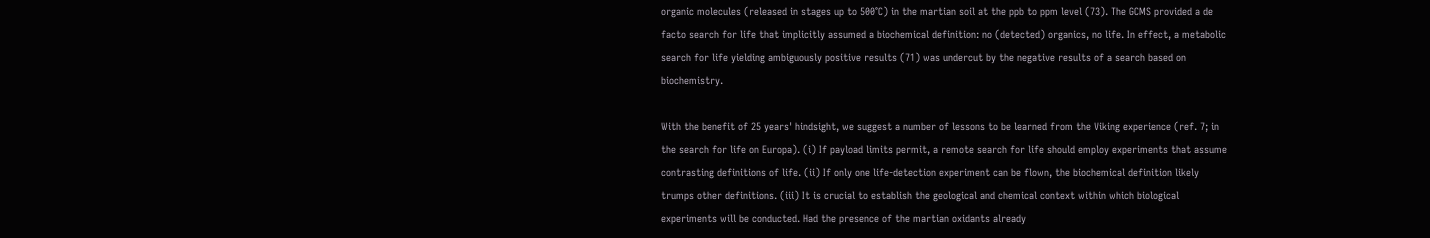organic molecules (released in stages up to 500°C) in the martian soil at the ppb to ppm level (73). The GCMS provided a de facto search for life that implicitly assumed a biochemical definition: no (detected) organics, no life. In effect, a metabolic search for life yielding ambiguously positive results (71) was undercut by the negative results of a search based on biochemistry.

With the benefit of 25 years' hindsight, we suggest a number of lessons to be learned from the Viking experience (ref. 7; in the search for life on Europa). (i) If payload limits permit, a remote search for life should employ experiments that assume contrasting definitions of life. (ii) If only one life-detection experiment can be flown, the biochemical definition likely trumps other definitions. (iii) It is crucial to establish the geological and chemical context within which biological experiments will be conducted. Had the presence of the martian oxidants already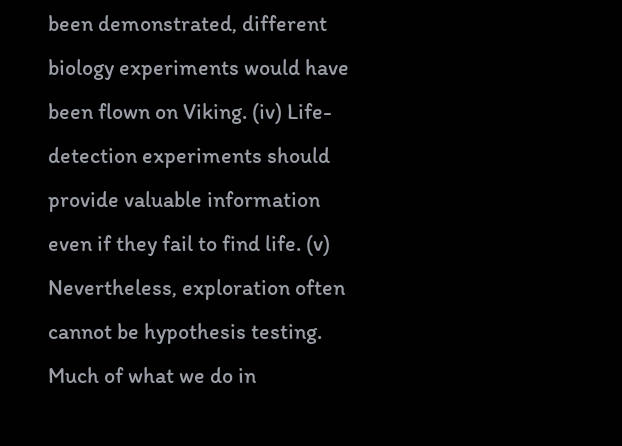been demonstrated, different biology experiments would have been flown on Viking. (iv) Life-detection experiments should provide valuable information even if they fail to find life. (v) Nevertheless, exploration often cannot be hypothesis testing. Much of what we do in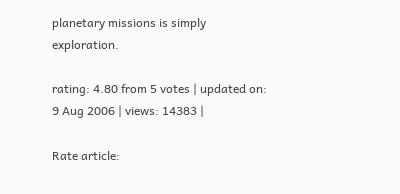planetary missions is simply exploration.

rating: 4.80 from 5 votes | updated on: 9 Aug 2006 | views: 14383 |

Rate article: